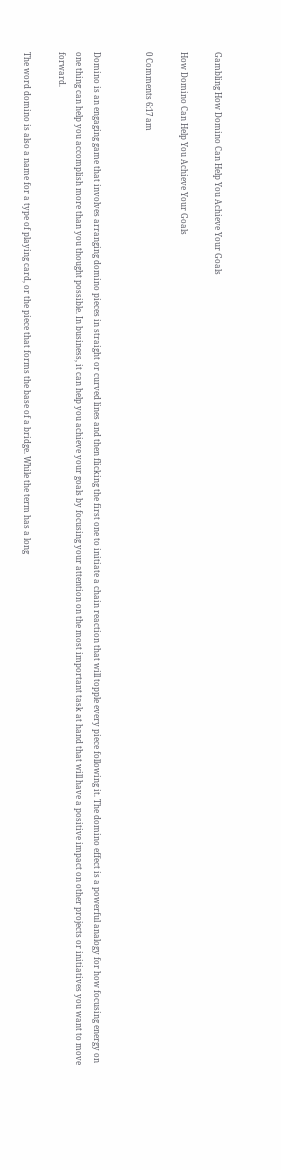Gambling How Domino Can Help You Achieve Your Goals

How Domino Can Help You Achieve Your Goals

0 Comments 6:17 am


Domino is an engaging game that involves arranging domino pieces in straight or curved lines and then flicking the first one to initiate a chain reaction that will topple every piece following it. The domino effect is a powerful analogy for how focusing energy on one thing can help you accomplish more than you thought possible. In business, it can help you achieve your goals by focusing your attention on the most important task at hand that will have a positive impact on other projects or initiatives you want to move forward.

The word domino is also a name for a type of playing card, or the piece that forms the base of a bridge. While the term has a long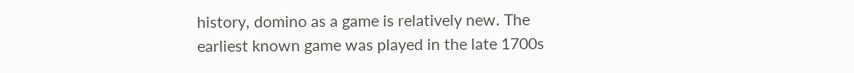history, domino as a game is relatively new. The earliest known game was played in the late 1700s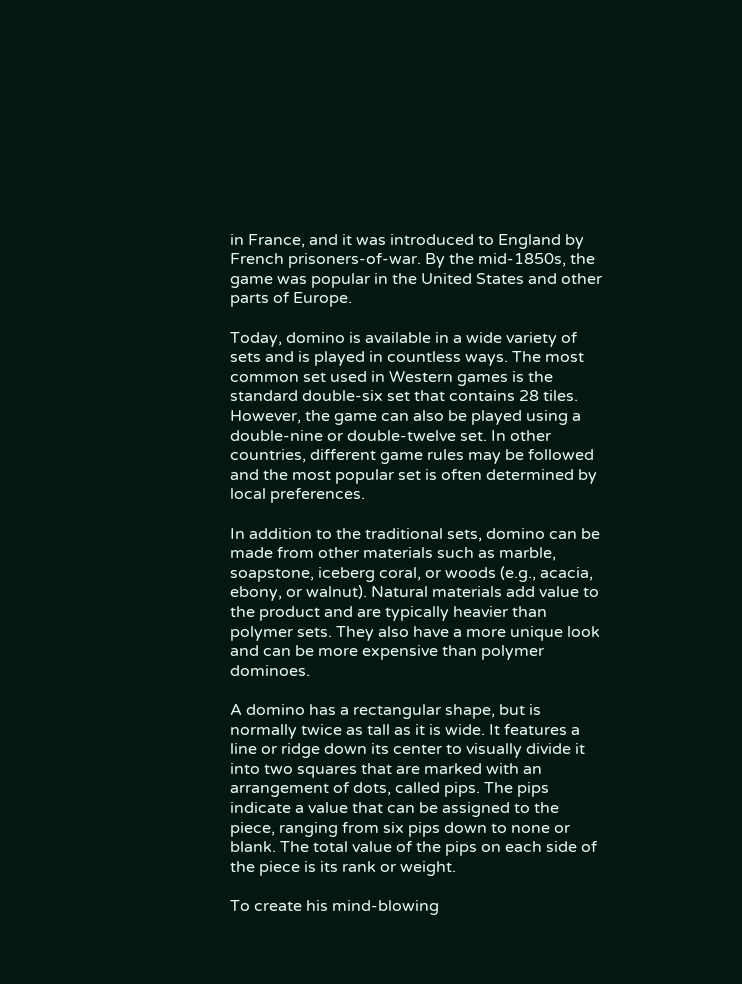in France, and it was introduced to England by French prisoners-of-war. By the mid-1850s, the game was popular in the United States and other parts of Europe.

Today, domino is available in a wide variety of sets and is played in countless ways. The most common set used in Western games is the standard double-six set that contains 28 tiles. However, the game can also be played using a double-nine or double-twelve set. In other countries, different game rules may be followed and the most popular set is often determined by local preferences.

In addition to the traditional sets, domino can be made from other materials such as marble, soapstone, iceberg coral, or woods (e.g., acacia, ebony, or walnut). Natural materials add value to the product and are typically heavier than polymer sets. They also have a more unique look and can be more expensive than polymer dominoes.

A domino has a rectangular shape, but is normally twice as tall as it is wide. It features a line or ridge down its center to visually divide it into two squares that are marked with an arrangement of dots, called pips. The pips indicate a value that can be assigned to the piece, ranging from six pips down to none or blank. The total value of the pips on each side of the piece is its rank or weight.

To create his mind-blowing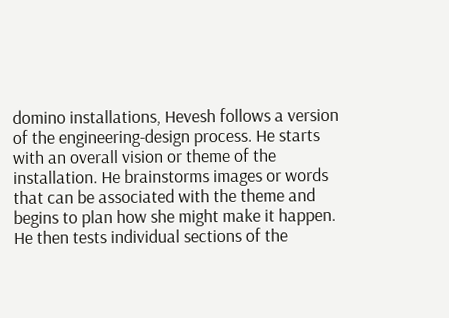domino installations, Hevesh follows a version of the engineering-design process. He starts with an overall vision or theme of the installation. He brainstorms images or words that can be associated with the theme and begins to plan how she might make it happen. He then tests individual sections of the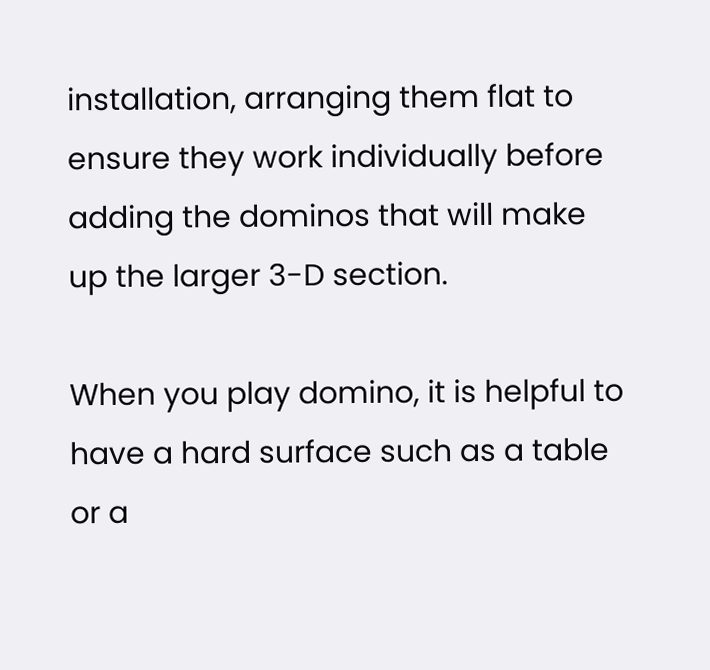installation, arranging them flat to ensure they work individually before adding the dominos that will make up the larger 3-D section.

When you play domino, it is helpful to have a hard surface such as a table or a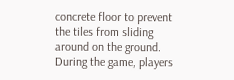concrete floor to prevent the tiles from sliding around on the ground. During the game, players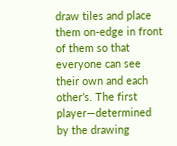draw tiles and place them on-edge in front of them so that everyone can see their own and each other’s. The first player—determined by the drawing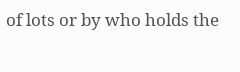of lots or by who holds the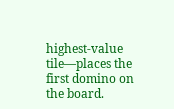highest-value tile—places the first domino on the board.